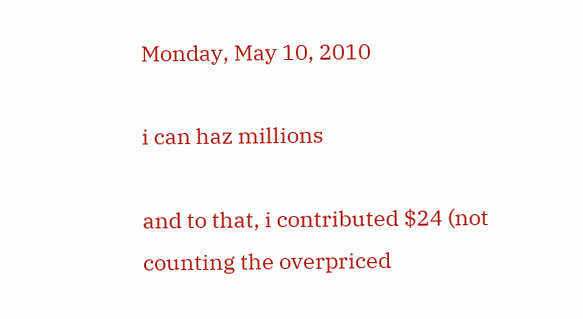Monday, May 10, 2010

i can haz millions

and to that, i contributed $24 (not counting the overpriced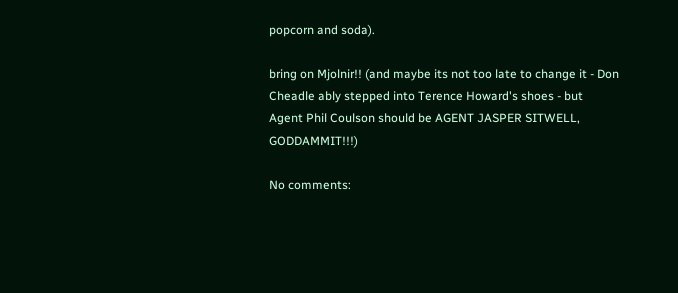popcorn and soda).

bring on Mjolnir!! (and maybe its not too late to change it - Don Cheadle ably stepped into Terence Howard's shoes - but Agent Phil Coulson should be AGENT JASPER SITWELL, GODDAMMIT!!!)

No comments: